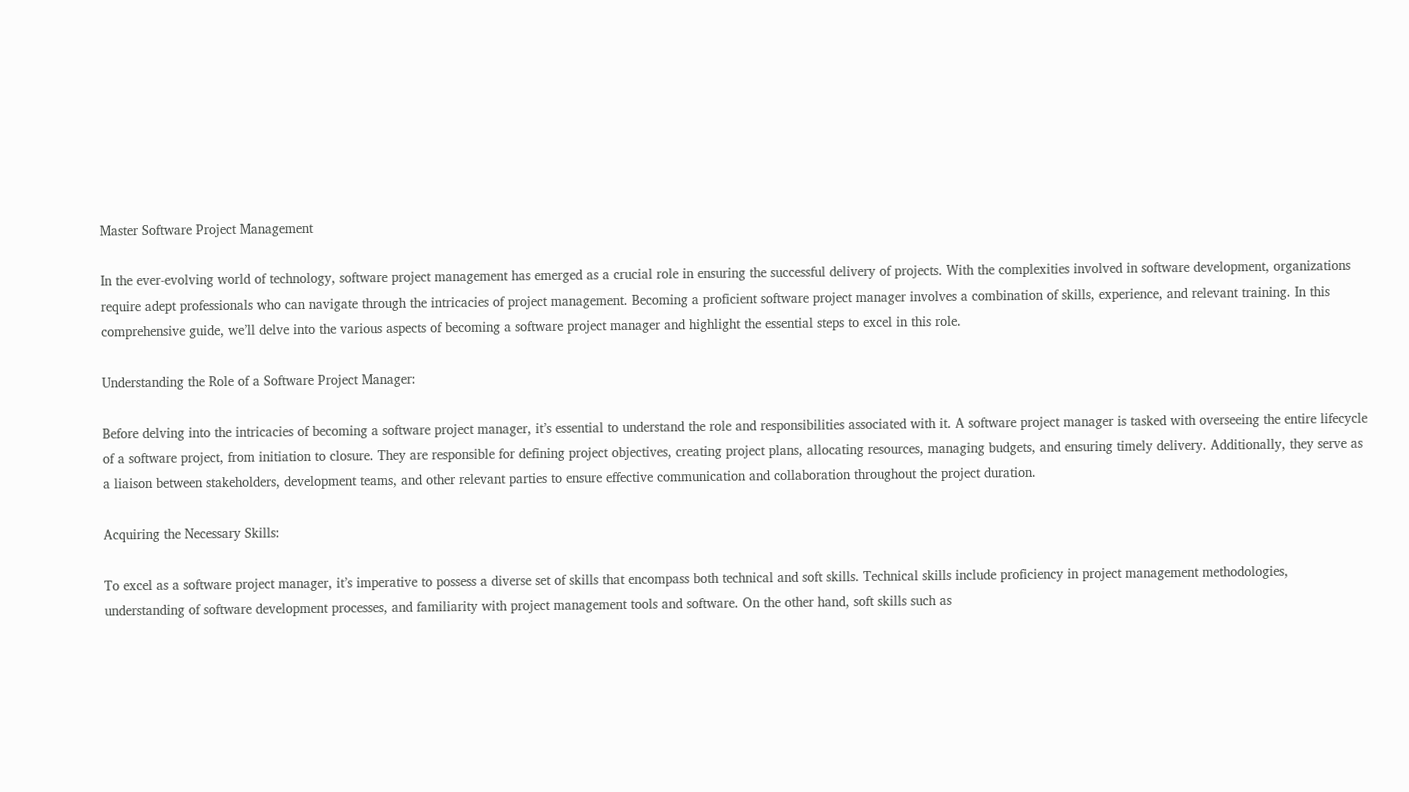Master Software Project Management

In the ever-evolving world of technology, software project management has emerged as a crucial role in ensuring the successful delivery of projects. With the complexities involved in software development, organizations require adept professionals who can navigate through the intricacies of project management. Becoming a proficient software project manager involves a combination of skills, experience, and relevant training. In this comprehensive guide, we’ll delve into the various aspects of becoming a software project manager and highlight the essential steps to excel in this role.

Understanding the Role of a Software Project Manager:

Before delving into the intricacies of becoming a software project manager, it’s essential to understand the role and responsibilities associated with it. A software project manager is tasked with overseeing the entire lifecycle of a software project, from initiation to closure. They are responsible for defining project objectives, creating project plans, allocating resources, managing budgets, and ensuring timely delivery. Additionally, they serve as a liaison between stakeholders, development teams, and other relevant parties to ensure effective communication and collaboration throughout the project duration.

Acquiring the Necessary Skills:

To excel as a software project manager, it’s imperative to possess a diverse set of skills that encompass both technical and soft skills. Technical skills include proficiency in project management methodologies, understanding of software development processes, and familiarity with project management tools and software. On the other hand, soft skills such as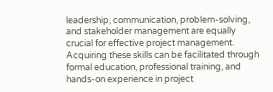leadership, communication, problem-solving, and stakeholder management are equally crucial for effective project management. Acquiring these skills can be facilitated through formal education, professional training, and hands-on experience in project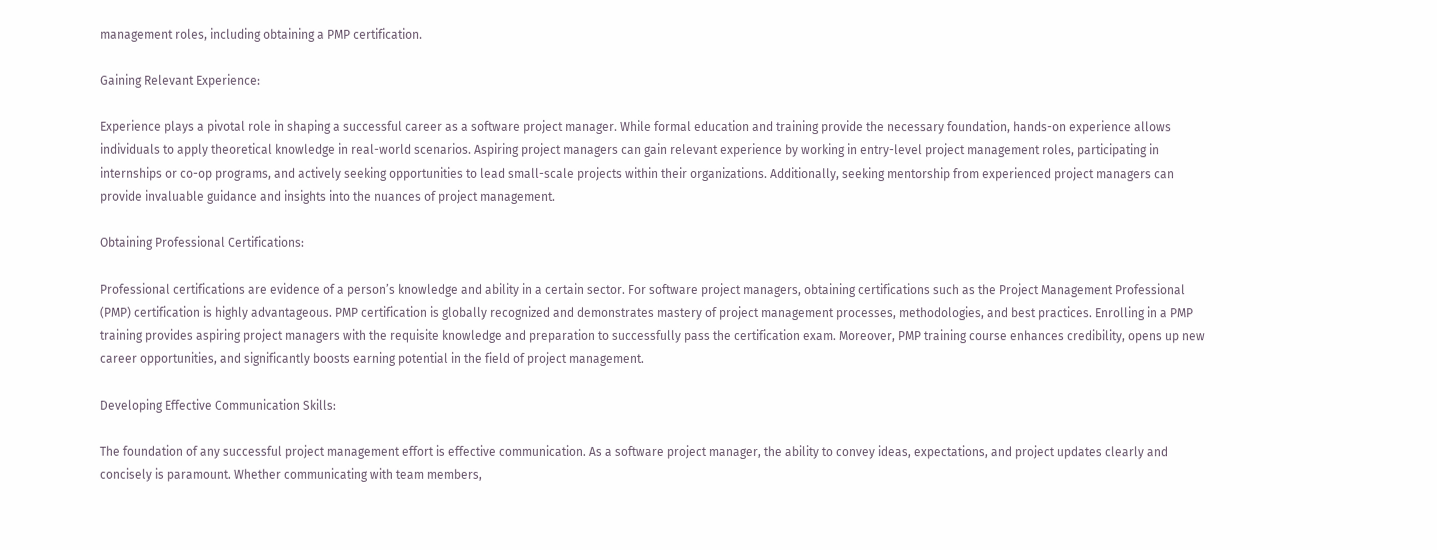management roles, including obtaining a PMP certification.

Gaining Relevant Experience:

Experience plays a pivotal role in shaping a successful career as a software project manager. While formal education and training provide the necessary foundation, hands-on experience allows individuals to apply theoretical knowledge in real-world scenarios. Aspiring project managers can gain relevant experience by working in entry-level project management roles, participating in internships or co-op programs, and actively seeking opportunities to lead small-scale projects within their organizations. Additionally, seeking mentorship from experienced project managers can provide invaluable guidance and insights into the nuances of project management.

Obtaining Professional Certifications:

Professional certifications are evidence of a person’s knowledge and ability in a certain sector. For software project managers, obtaining certifications such as the Project Management Professional (PMP) certification is highly advantageous. PMP certification is globally recognized and demonstrates mastery of project management processes, methodologies, and best practices. Enrolling in a PMP training provides aspiring project managers with the requisite knowledge and preparation to successfully pass the certification exam. Moreover, PMP training course enhances credibility, opens up new career opportunities, and significantly boosts earning potential in the field of project management.

Developing Effective Communication Skills:

The foundation of any successful project management effort is effective communication. As a software project manager, the ability to convey ideas, expectations, and project updates clearly and concisely is paramount. Whether communicating with team members,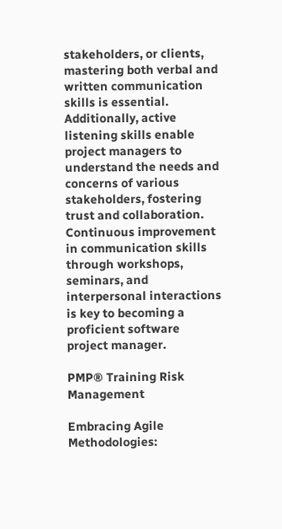stakeholders, or clients, mastering both verbal and written communication skills is essential. Additionally, active listening skills enable project managers to understand the needs and concerns of various stakeholders, fostering trust and collaboration. Continuous improvement in communication skills through workshops, seminars, and interpersonal interactions is key to becoming a proficient software project manager.

PMP® Training Risk Management

Embracing Agile Methodologies: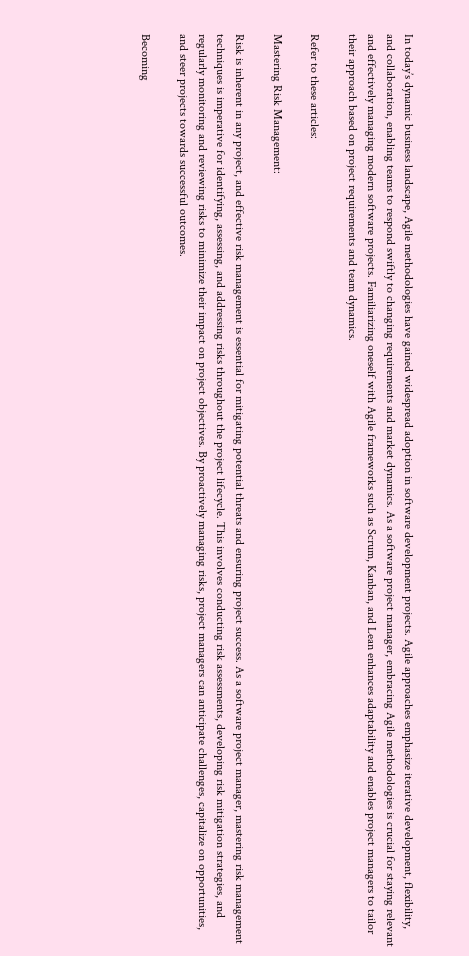In today’s dynamic business landscape, Agile methodologies have gained widespread adoption in software development projects. Agile approaches emphasize iterative development, flexibility, and collaboration, enabling teams to respond swiftly to changing requirements and market dynamics. As a software project manager, embracing Agile methodologies is crucial for staying relevant and effectively managing modern software projects. Familiarizing oneself with Agile frameworks such as Scrum, Kanban, and Lean enhances adaptability and enables project managers to tailor their approach based on project requirements and team dynamics.

Refer to these articles:

Mastering Risk Management:

Risk is inherent in any project, and effective risk management is essential for mitigating potential threats and ensuring project success. As a software project manager, mastering risk management techniques is imperative for identifying, assessing, and addressing risks throughout the project lifecycle. This involves conducting risk assessments, developing risk mitigation strategies, and regularly monitoring and reviewing risks to minimize their impact on project objectives. By proactively managing risks, project managers can anticipate challenges, capitalize on opportunities, and steer projects towards successful outcomes.

Becoming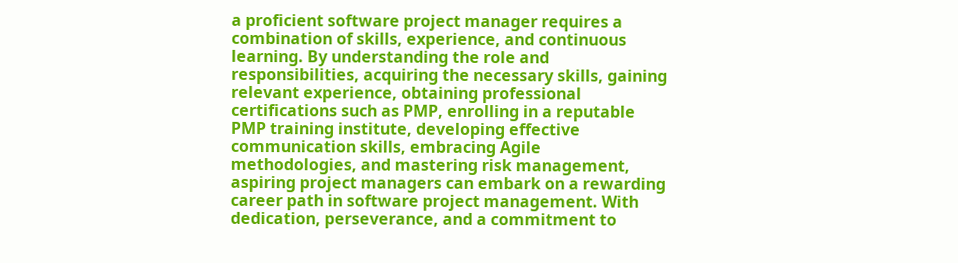a proficient software project manager requires a combination of skills, experience, and continuous learning. By understanding the role and responsibilities, acquiring the necessary skills, gaining relevant experience, obtaining professional certifications such as PMP, enrolling in a reputable PMP training institute, developing effective communication skills, embracing Agile methodologies, and mastering risk management, aspiring project managers can embark on a rewarding career path in software project management. With dedication, perseverance, and a commitment to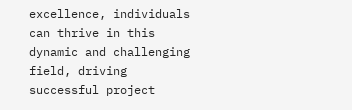excellence, individuals can thrive in this dynamic and challenging field, driving successful project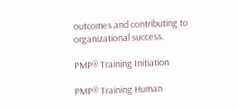outcomes and contributing to organizational success.

PMP® Training Initiation

PMP® Training Human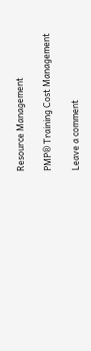Resource Management

PMP® Training Cost Management

Leave a comment